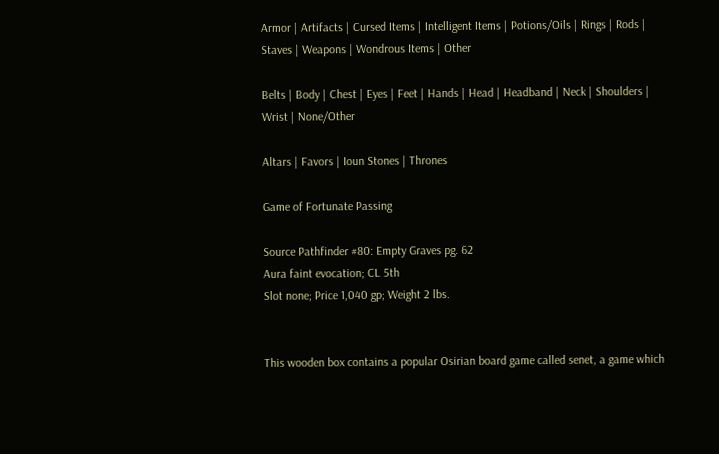Armor | Artifacts | Cursed Items | Intelligent Items | Potions/Oils | Rings | Rods | Staves | Weapons | Wondrous Items | Other

Belts | Body | Chest | Eyes | Feet | Hands | Head | Headband | Neck | Shoulders | Wrist | None/Other

Altars | Favors | Ioun Stones | Thrones

Game of Fortunate Passing

Source Pathfinder #80: Empty Graves pg. 62
Aura faint evocation; CL 5th
Slot none; Price 1,040 gp; Weight 2 lbs.


This wooden box contains a popular Osirian board game called senet, a game which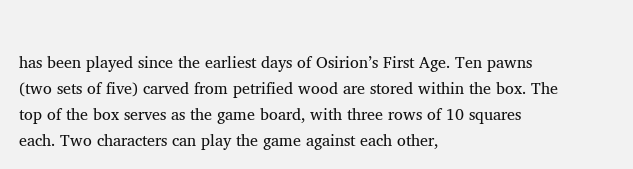has been played since the earliest days of Osirion’s First Age. Ten pawns (two sets of five) carved from petrified wood are stored within the box. The top of the box serves as the game board, with three rows of 10 squares each. Two characters can play the game against each other,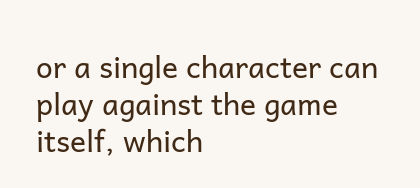or a single character can play against the game itself, which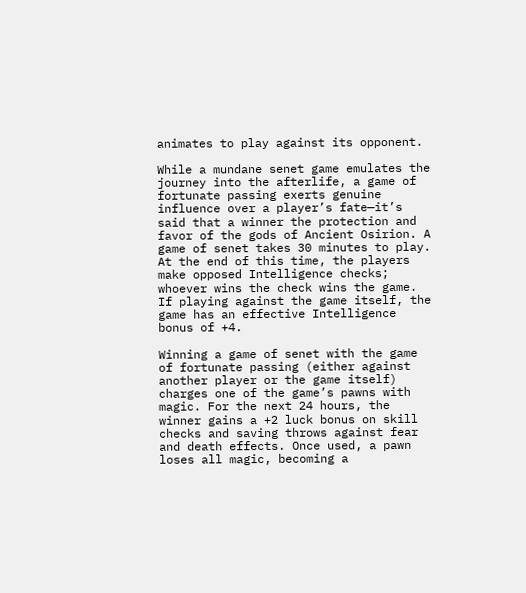animates to play against its opponent.

While a mundane senet game emulates the journey into the afterlife, a game of fortunate passing exerts genuine influence over a player’s fate—it’s said that a winner the protection and favor of the gods of Ancient Osirion. A game of senet takes 30 minutes to play. At the end of this time, the players make opposed Intelligence checks; whoever wins the check wins the game. If playing against the game itself, the game has an effective Intelligence bonus of +4.

Winning a game of senet with the game of fortunate passing (either against another player or the game itself) charges one of the game’s pawns with magic. For the next 24 hours, the winner gains a +2 luck bonus on skill checks and saving throws against fear and death effects. Once used, a pawn loses all magic, becoming a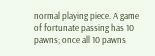normal playing piece. A game of fortunate passing has 10 pawns; once all 10 pawns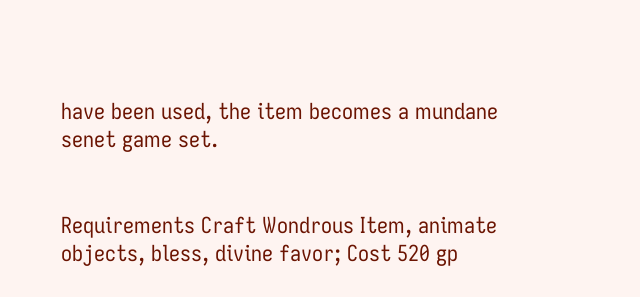have been used, the item becomes a mundane senet game set.


Requirements Craft Wondrous Item, animate objects, bless, divine favor; Cost 520 gp